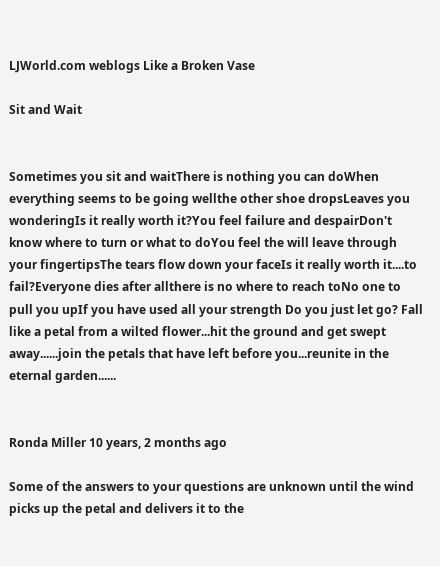LJWorld.com weblogs Like a Broken Vase

Sit and Wait


Sometimes you sit and waitThere is nothing you can doWhen everything seems to be going wellthe other shoe dropsLeaves you wonderingIs it really worth it?You feel failure and despairDon't know where to turn or what to doYou feel the will leave through your fingertipsThe tears flow down your faceIs it really worth it....to fail?Everyone dies after allthere is no where to reach toNo one to pull you upIf you have used all your strength Do you just let go? Fall like a petal from a wilted flower...hit the ground and get swept away......join the petals that have left before you...reunite in the eternal garden......


Ronda Miller 10 years, 2 months ago

Some of the answers to your questions are unknown until the wind picks up the petal and delivers it to the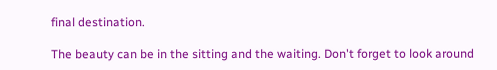final destination.

The beauty can be in the sitting and the waiting. Don't forget to look around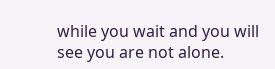while you wait and you will see you are not alone.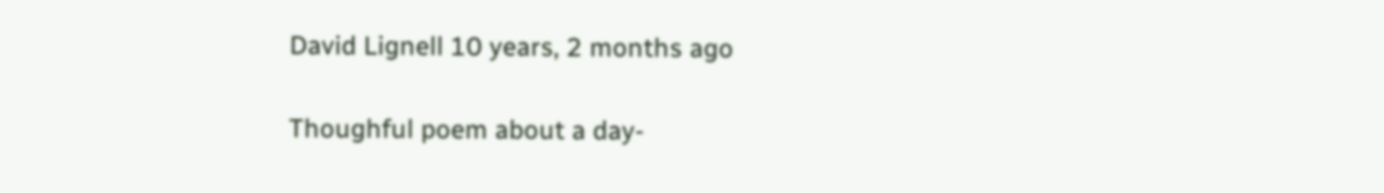David Lignell 10 years, 2 months ago

Thoughful poem about a day-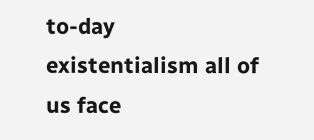to-day existentialism all of us face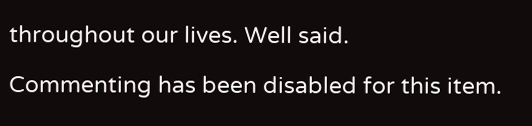throughout our lives. Well said.

Commenting has been disabled for this item.